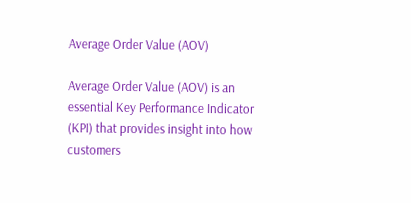Average Order Value (AOV)

Average Order Value (AOV) is an essential Key Performance Indicator (KPI) that provides insight into how customers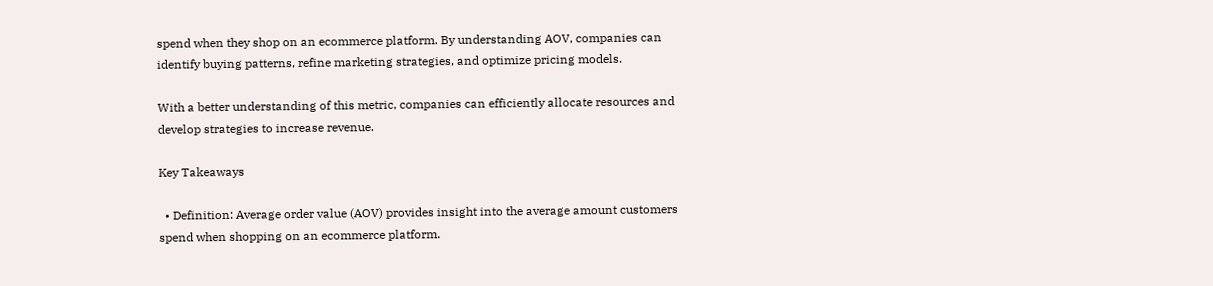spend when they shop on an ecommerce platform. By understanding AOV, companies can identify buying patterns, refine marketing strategies, and optimize pricing models.

With a better understanding of this metric, companies can efficiently allocate resources and develop strategies to increase revenue.

Key Takeaways

  • Definition: Average order value (AOV) provides insight into the average amount customers spend when shopping on an ecommerce platform.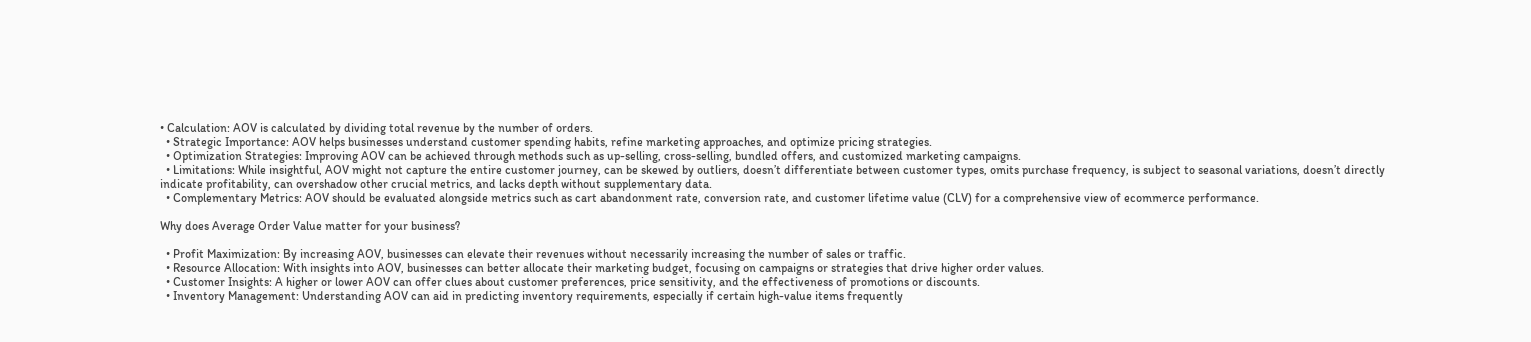• Calculation: AOV is calculated by dividing total revenue by the number of orders.
  • Strategic Importance: AOV helps businesses understand customer spending habits, refine marketing approaches, and optimize pricing strategies.
  • Optimization Strategies: Improving AOV can be achieved through methods such as up-selling, cross-selling, bundled offers, and customized marketing campaigns.
  • Limitations: While insightful, AOV might not capture the entire customer journey, can be skewed by outliers, doesn’t differentiate between customer types, omits purchase frequency, is subject to seasonal variations, doesn’t directly indicate profitability, can overshadow other crucial metrics, and lacks depth without supplementary data.
  • Complementary Metrics: AOV should be evaluated alongside metrics such as cart abandonment rate, conversion rate, and customer lifetime value (CLV) for a comprehensive view of ecommerce performance.

Why does Average Order Value matter for your business?

  • Profit Maximization: By increasing AOV, businesses can elevate their revenues without necessarily increasing the number of sales or traffic.
  • Resource Allocation: With insights into AOV, businesses can better allocate their marketing budget, focusing on campaigns or strategies that drive higher order values.
  • Customer Insights: A higher or lower AOV can offer clues about customer preferences, price sensitivity, and the effectiveness of promotions or discounts.
  • Inventory Management: Understanding AOV can aid in predicting inventory requirements, especially if certain high-value items frequently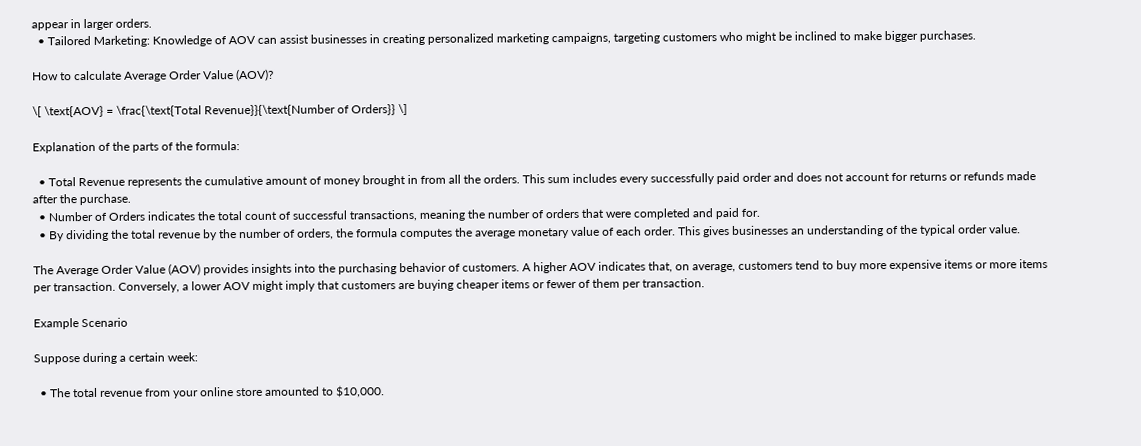appear in larger orders.
  • Tailored Marketing: Knowledge of AOV can assist businesses in creating personalized marketing campaigns, targeting customers who might be inclined to make bigger purchases.

How to calculate Average Order Value (AOV)?

\[ \text{AOV} = \frac{\text{Total Revenue}}{\text{Number of Orders}} \]

Explanation of the parts of the formula:

  • Total Revenue represents the cumulative amount of money brought in from all the orders. This sum includes every successfully paid order and does not account for returns or refunds made after the purchase.
  • Number of Orders indicates the total count of successful transactions, meaning the number of orders that were completed and paid for.
  • By dividing the total revenue by the number of orders, the formula computes the average monetary value of each order. This gives businesses an understanding of the typical order value.

The Average Order Value (AOV) provides insights into the purchasing behavior of customers. A higher AOV indicates that, on average, customers tend to buy more expensive items or more items per transaction. Conversely, a lower AOV might imply that customers are buying cheaper items or fewer of them per transaction.

Example Scenario

Suppose during a certain week:

  • The total revenue from your online store amounted to $10,000.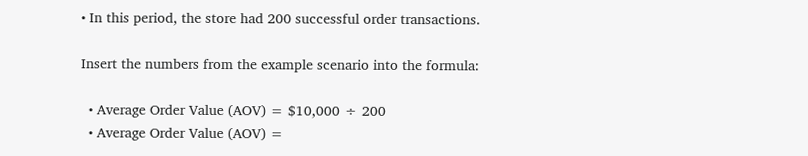• In this period, the store had 200 successful order transactions.

Insert the numbers from the example scenario into the formula:

  • Average Order Value (AOV) = $10,000 ÷ 200
  • Average Order Value (AOV) =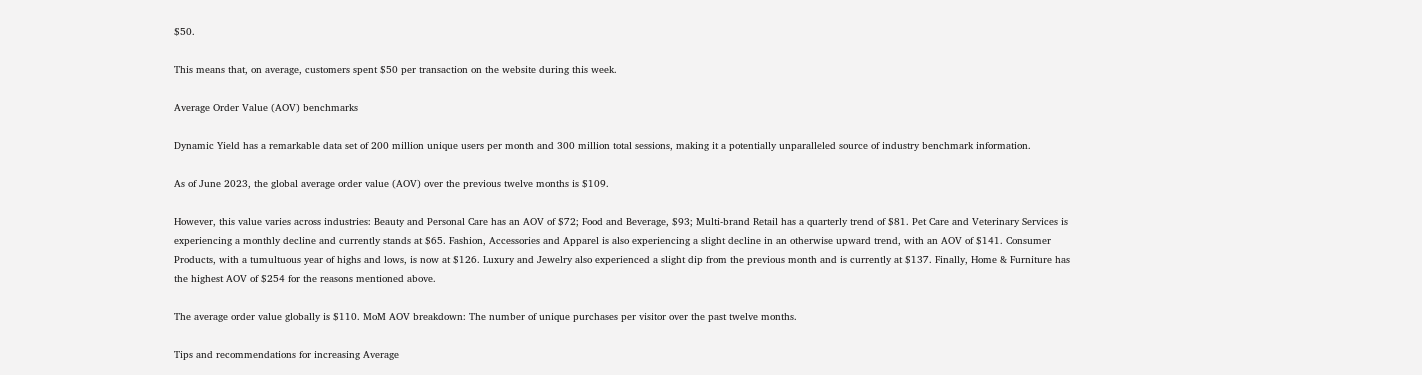$50.

This means that, on average, customers spent $50 per transaction on the website during this week.

Average Order Value (AOV) benchmarks

Dynamic Yield has a remarkable data set of 200 million unique users per month and 300 million total sessions, making it a potentially unparalleled source of industry benchmark information.

As of June 2023, the global average order value (AOV) over the previous twelve months is $109.

However, this value varies across industries: Beauty and Personal Care has an AOV of $72; Food and Beverage, $93; Multi-brand Retail has a quarterly trend of $81. Pet Care and Veterinary Services is experiencing a monthly decline and currently stands at $65. Fashion, Accessories and Apparel is also experiencing a slight decline in an otherwise upward trend, with an AOV of $141. Consumer Products, with a tumultuous year of highs and lows, is now at $126. Luxury and Jewelry also experienced a slight dip from the previous month and is currently at $137. Finally, Home & Furniture has the highest AOV of $254 for the reasons mentioned above.

The average order value globally is $110. MoM AOV breakdown: The number of unique purchases per visitor over the past twelve months.

Tips and recommendations for increasing Average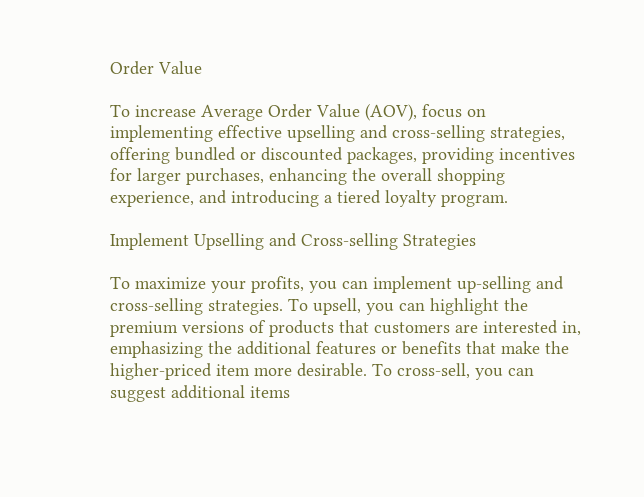Order Value

To increase Average Order Value (AOV), focus on implementing effective upselling and cross-selling strategies, offering bundled or discounted packages, providing incentives for larger purchases, enhancing the overall shopping experience, and introducing a tiered loyalty program.

Implement Upselling and Cross-selling Strategies

To maximize your profits, you can implement up-selling and cross-selling strategies. To upsell, you can highlight the premium versions of products that customers are interested in, emphasizing the additional features or benefits that make the higher-priced item more desirable. To cross-sell, you can suggest additional items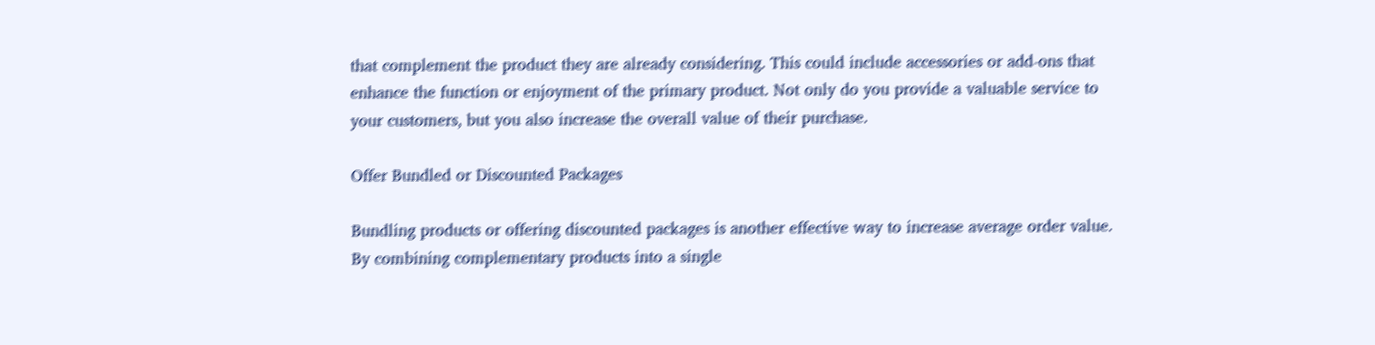that complement the product they are already considering. This could include accessories or add-ons that enhance the function or enjoyment of the primary product. Not only do you provide a valuable service to your customers, but you also increase the overall value of their purchase.

Offer Bundled or Discounted Packages

Bundling products or offering discounted packages is another effective way to increase average order value. By combining complementary products into a single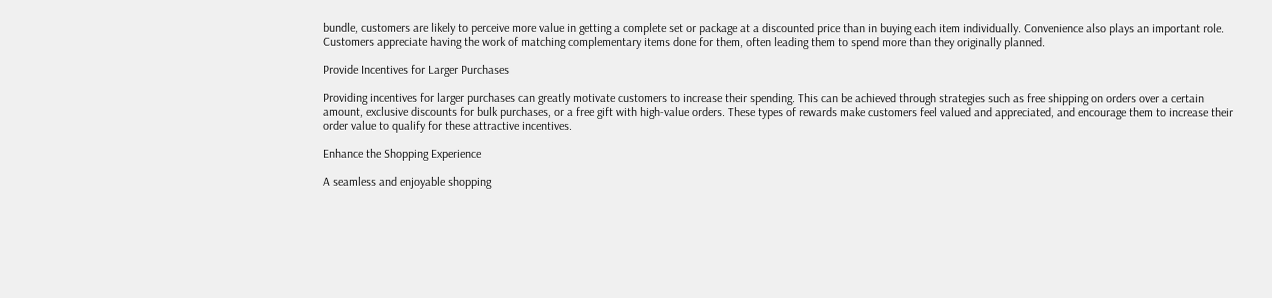bundle, customers are likely to perceive more value in getting a complete set or package at a discounted price than in buying each item individually. Convenience also plays an important role. Customers appreciate having the work of matching complementary items done for them, often leading them to spend more than they originally planned.

Provide Incentives for Larger Purchases

Providing incentives for larger purchases can greatly motivate customers to increase their spending. This can be achieved through strategies such as free shipping on orders over a certain amount, exclusive discounts for bulk purchases, or a free gift with high-value orders. These types of rewards make customers feel valued and appreciated, and encourage them to increase their order value to qualify for these attractive incentives.

Enhance the Shopping Experience

A seamless and enjoyable shopping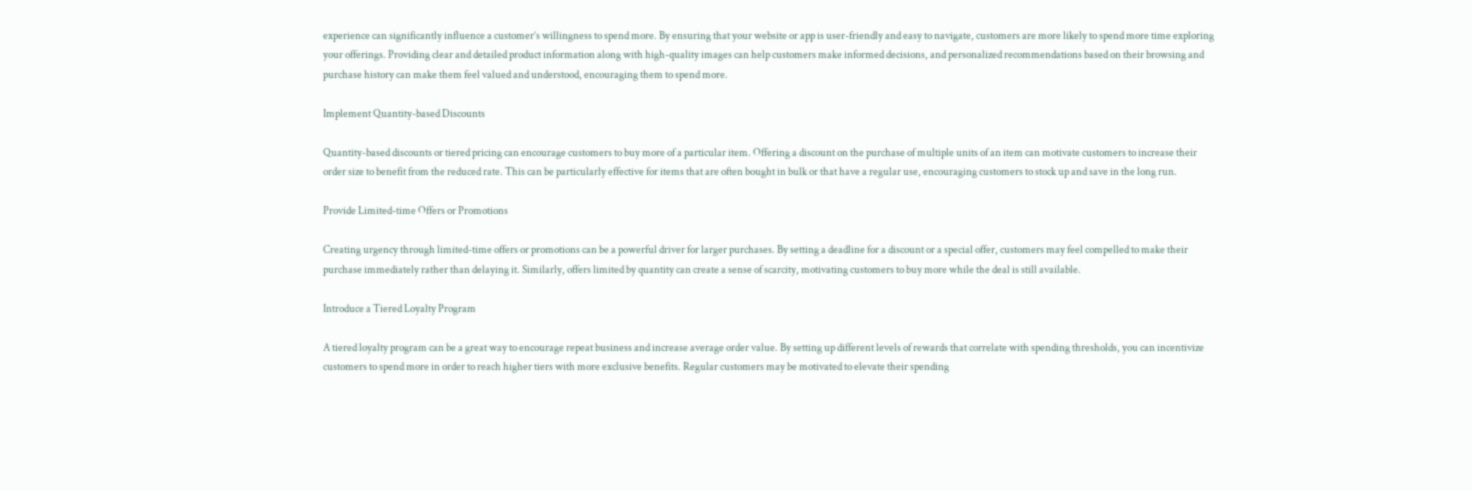experience can significantly influence a customer’s willingness to spend more. By ensuring that your website or app is user-friendly and easy to navigate, customers are more likely to spend more time exploring your offerings. Providing clear and detailed product information along with high-quality images can help customers make informed decisions, and personalized recommendations based on their browsing and purchase history can make them feel valued and understood, encouraging them to spend more.

Implement Quantity-based Discounts

Quantity-based discounts or tiered pricing can encourage customers to buy more of a particular item. Offering a discount on the purchase of multiple units of an item can motivate customers to increase their order size to benefit from the reduced rate. This can be particularly effective for items that are often bought in bulk or that have a regular use, encouraging customers to stock up and save in the long run.

Provide Limited-time Offers or Promotions

Creating urgency through limited-time offers or promotions can be a powerful driver for larger purchases. By setting a deadline for a discount or a special offer, customers may feel compelled to make their purchase immediately rather than delaying it. Similarly, offers limited by quantity can create a sense of scarcity, motivating customers to buy more while the deal is still available.

Introduce a Tiered Loyalty Program

A tiered loyalty program can be a great way to encourage repeat business and increase average order value. By setting up different levels of rewards that correlate with spending thresholds, you can incentivize customers to spend more in order to reach higher tiers with more exclusive benefits. Regular customers may be motivated to elevate their spending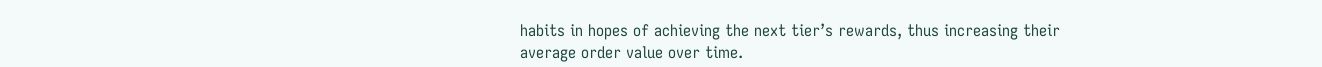habits in hopes of achieving the next tier’s rewards, thus increasing their average order value over time.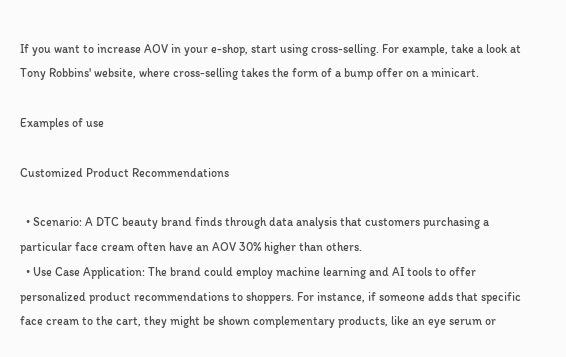If you want to increase AOV in your e-shop, start using cross-selling. For example, take a look at Tony Robbins' website, where cross-selling takes the form of a bump offer on a minicart.

Examples of use

Customized Product Recommendations

  • Scenario: A DTC beauty brand finds through data analysis that customers purchasing a particular face cream often have an AOV 30% higher than others.
  • Use Case Application: The brand could employ machine learning and AI tools to offer personalized product recommendations to shoppers. For instance, if someone adds that specific face cream to the cart, they might be shown complementary products, like an eye serum or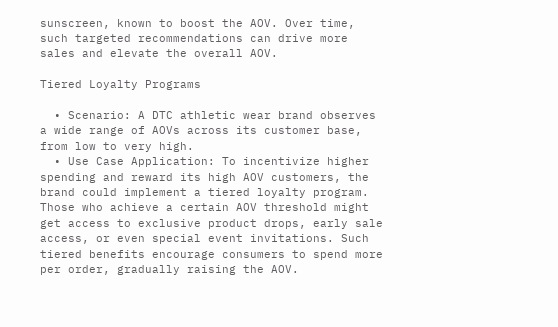sunscreen, known to boost the AOV. Over time, such targeted recommendations can drive more sales and elevate the overall AOV.

Tiered Loyalty Programs

  • Scenario: A DTC athletic wear brand observes a wide range of AOVs across its customer base, from low to very high.
  • Use Case Application: To incentivize higher spending and reward its high AOV customers, the brand could implement a tiered loyalty program. Those who achieve a certain AOV threshold might get access to exclusive product drops, early sale access, or even special event invitations. Such tiered benefits encourage consumers to spend more per order, gradually raising the AOV.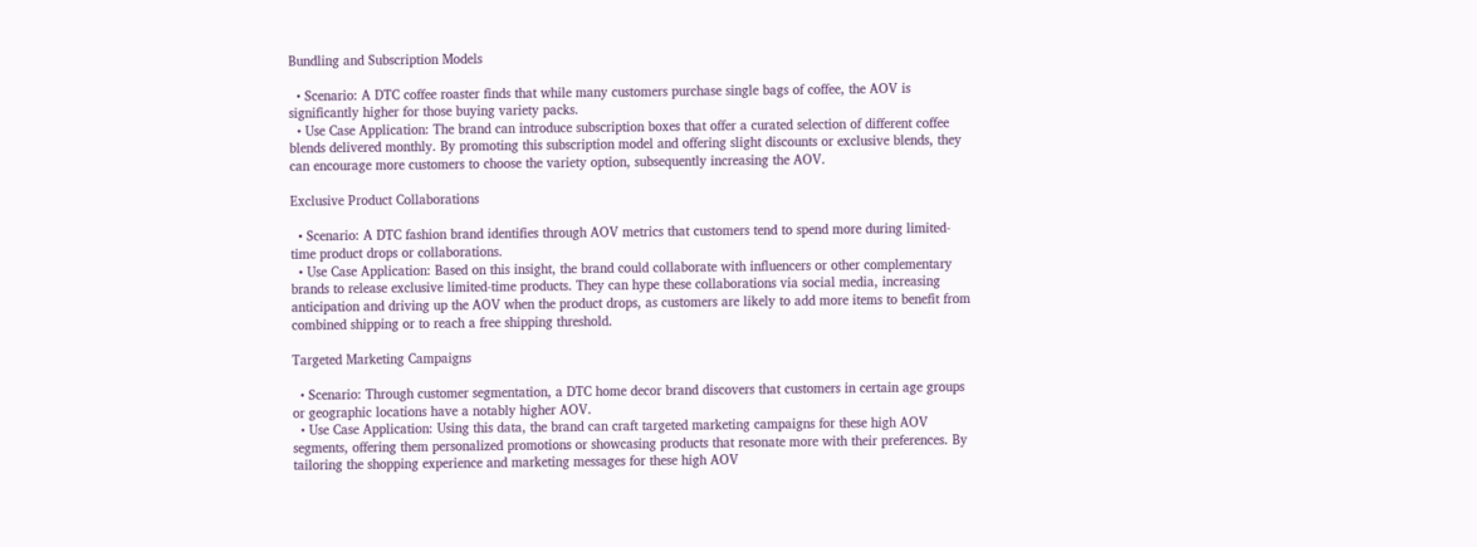Bundling and Subscription Models

  • Scenario: A DTC coffee roaster finds that while many customers purchase single bags of coffee, the AOV is significantly higher for those buying variety packs.
  • Use Case Application: The brand can introduce subscription boxes that offer a curated selection of different coffee blends delivered monthly. By promoting this subscription model and offering slight discounts or exclusive blends, they can encourage more customers to choose the variety option, subsequently increasing the AOV.

Exclusive Product Collaborations

  • Scenario: A DTC fashion brand identifies through AOV metrics that customers tend to spend more during limited-time product drops or collaborations.
  • Use Case Application: Based on this insight, the brand could collaborate with influencers or other complementary brands to release exclusive limited-time products. They can hype these collaborations via social media, increasing anticipation and driving up the AOV when the product drops, as customers are likely to add more items to benefit from combined shipping or to reach a free shipping threshold.

Targeted Marketing Campaigns

  • Scenario: Through customer segmentation, a DTC home decor brand discovers that customers in certain age groups or geographic locations have a notably higher AOV.
  • Use Case Application: Using this data, the brand can craft targeted marketing campaigns for these high AOV segments, offering them personalized promotions or showcasing products that resonate more with their preferences. By tailoring the shopping experience and marketing messages for these high AOV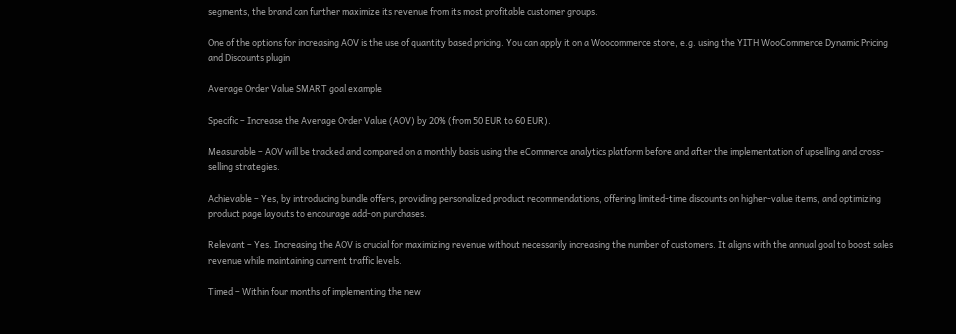segments, the brand can further maximize its revenue from its most profitable customer groups.

One of the options for increasing AOV is the use of quantity based pricing. You can apply it on a Woocommerce store, e.g. using the YITH WooCommerce Dynamic Pricing and Discounts plugin

Average Order Value SMART goal example

Specific – Increase the Average Order Value (AOV) by 20% (from 50 EUR to 60 EUR).

Measurable – AOV will be tracked and compared on a monthly basis using the eCommerce analytics platform before and after the implementation of upselling and cross-selling strategies.

Achievable – Yes, by introducing bundle offers, providing personalized product recommendations, offering limited-time discounts on higher-value items, and optimizing product page layouts to encourage add-on purchases.

Relevant – Yes. Increasing the AOV is crucial for maximizing revenue without necessarily increasing the number of customers. It aligns with the annual goal to boost sales revenue while maintaining current traffic levels.

Timed – Within four months of implementing the new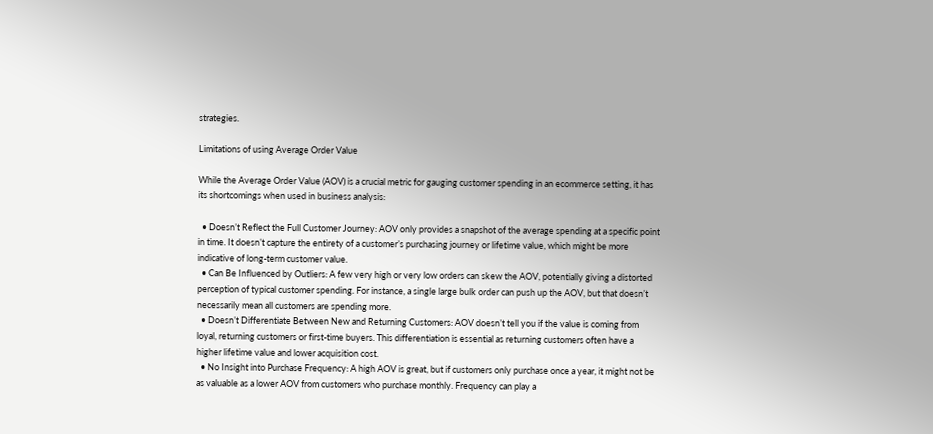strategies.

Limitations of using Average Order Value

While the Average Order Value (AOV) is a crucial metric for gauging customer spending in an ecommerce setting, it has its shortcomings when used in business analysis:

  • Doesn’t Reflect the Full Customer Journey: AOV only provides a snapshot of the average spending at a specific point in time. It doesn’t capture the entirety of a customer’s purchasing journey or lifetime value, which might be more indicative of long-term customer value.
  • Can Be Influenced by Outliers: A few very high or very low orders can skew the AOV, potentially giving a distorted perception of typical customer spending. For instance, a single large bulk order can push up the AOV, but that doesn’t necessarily mean all customers are spending more.
  • Doesn’t Differentiate Between New and Returning Customers: AOV doesn’t tell you if the value is coming from loyal, returning customers or first-time buyers. This differentiation is essential as returning customers often have a higher lifetime value and lower acquisition cost.
  • No Insight into Purchase Frequency: A high AOV is great, but if customers only purchase once a year, it might not be as valuable as a lower AOV from customers who purchase monthly. Frequency can play a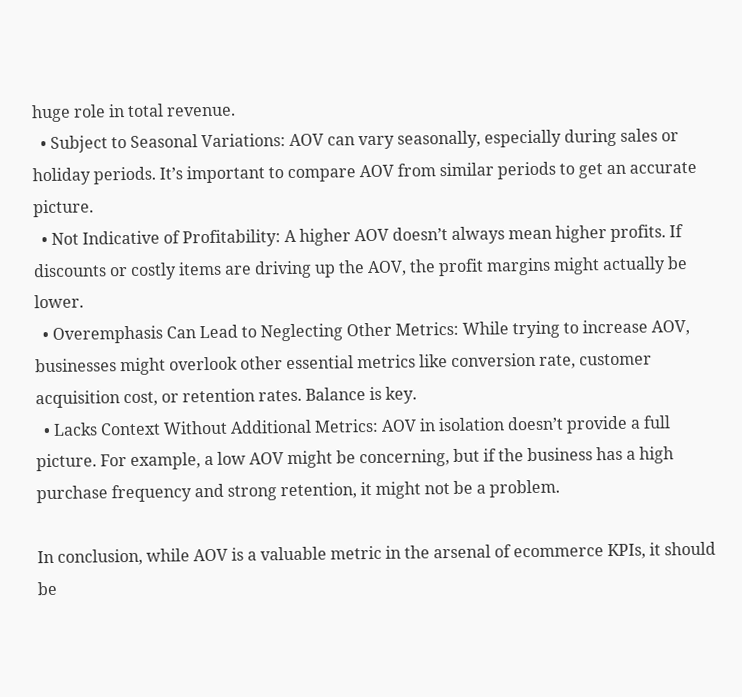huge role in total revenue.
  • Subject to Seasonal Variations: AOV can vary seasonally, especially during sales or holiday periods. It’s important to compare AOV from similar periods to get an accurate picture.
  • Not Indicative of Profitability: A higher AOV doesn’t always mean higher profits. If discounts or costly items are driving up the AOV, the profit margins might actually be lower.
  • Overemphasis Can Lead to Neglecting Other Metrics: While trying to increase AOV, businesses might overlook other essential metrics like conversion rate, customer acquisition cost, or retention rates. Balance is key.
  • Lacks Context Without Additional Metrics: AOV in isolation doesn’t provide a full picture. For example, a low AOV might be concerning, but if the business has a high purchase frequency and strong retention, it might not be a problem.

In conclusion, while AOV is a valuable metric in the arsenal of ecommerce KPIs, it should be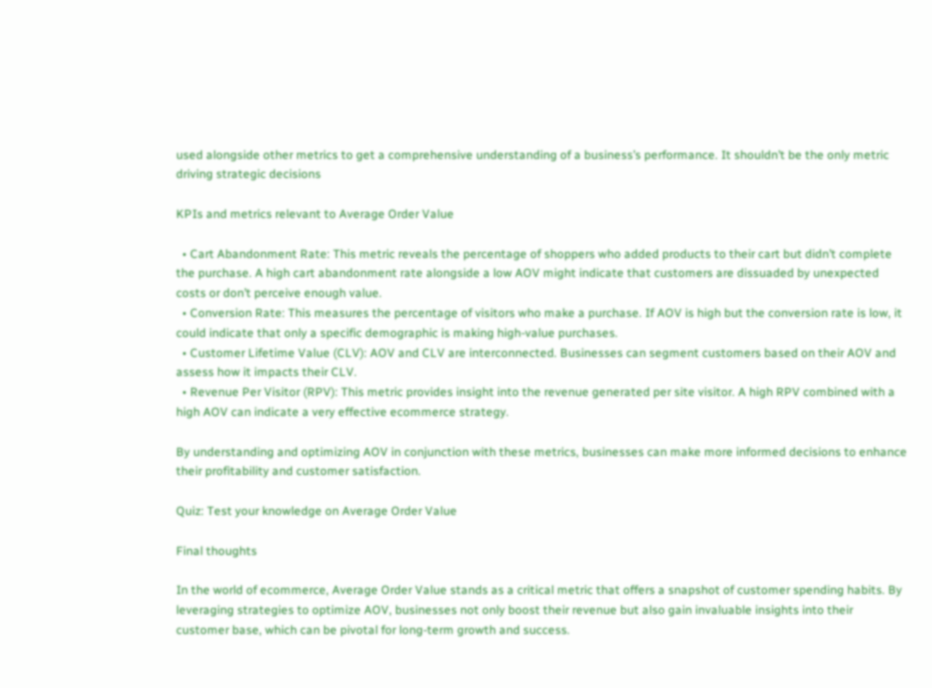used alongside other metrics to get a comprehensive understanding of a business’s performance. It shouldn’t be the only metric driving strategic decisions

KPIs and metrics relevant to Average Order Value

  • Cart Abandonment Rate: This metric reveals the percentage of shoppers who added products to their cart but didn’t complete the purchase. A high cart abandonment rate alongside a low AOV might indicate that customers are dissuaded by unexpected costs or don’t perceive enough value.
  • Conversion Rate: This measures the percentage of visitors who make a purchase. If AOV is high but the conversion rate is low, it could indicate that only a specific demographic is making high-value purchases.
  • Customer Lifetime Value (CLV): AOV and CLV are interconnected. Businesses can segment customers based on their AOV and assess how it impacts their CLV.
  • Revenue Per Visitor (RPV): This metric provides insight into the revenue generated per site visitor. A high RPV combined with a high AOV can indicate a very effective ecommerce strategy.

By understanding and optimizing AOV in conjunction with these metrics, businesses can make more informed decisions to enhance their profitability and customer satisfaction.

Quiz: Test your knowledge on Average Order Value

Final thoughts

In the world of ecommerce, Average Order Value stands as a critical metric that offers a snapshot of customer spending habits. By leveraging strategies to optimize AOV, businesses not only boost their revenue but also gain invaluable insights into their customer base, which can be pivotal for long-term growth and success.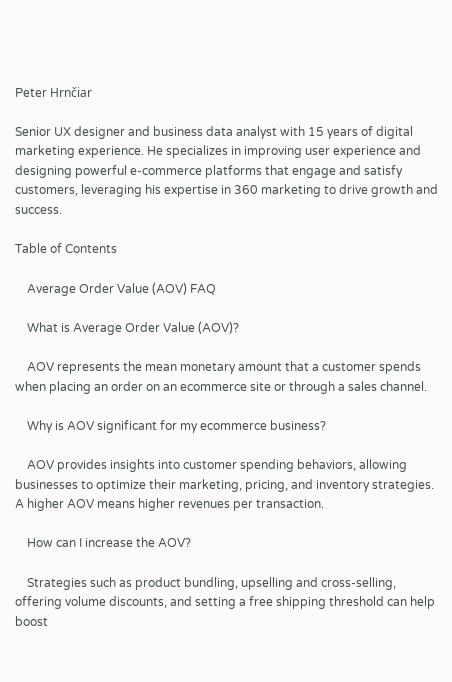Peter Hrnčiar

Senior UX designer and business data analyst with 15 years of digital marketing experience. He specializes in improving user experience and designing powerful e-commerce platforms that engage and satisfy customers, leveraging his expertise in 360 marketing to drive growth and success.

Table of Contents

    Average Order Value (AOV) FAQ

    What is Average Order Value (AOV)?

    AOV represents the mean monetary amount that a customer spends when placing an order on an ecommerce site or through a sales channel.

    Why is AOV significant for my ecommerce business?

    AOV provides insights into customer spending behaviors, allowing businesses to optimize their marketing, pricing, and inventory strategies. A higher AOV means higher revenues per transaction.

    How can I increase the AOV?

    Strategies such as product bundling, upselling and cross-selling, offering volume discounts, and setting a free shipping threshold can help boost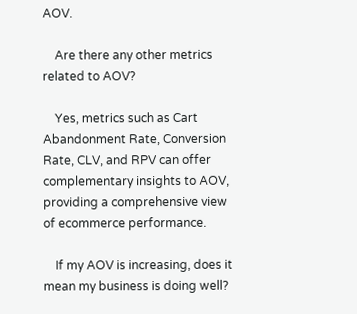AOV.

    Are there any other metrics related to AOV?

    Yes, metrics such as Cart Abandonment Rate, Conversion Rate, CLV, and RPV can offer complementary insights to AOV, providing a comprehensive view of ecommerce performance.

    If my AOV is increasing, does it mean my business is doing well?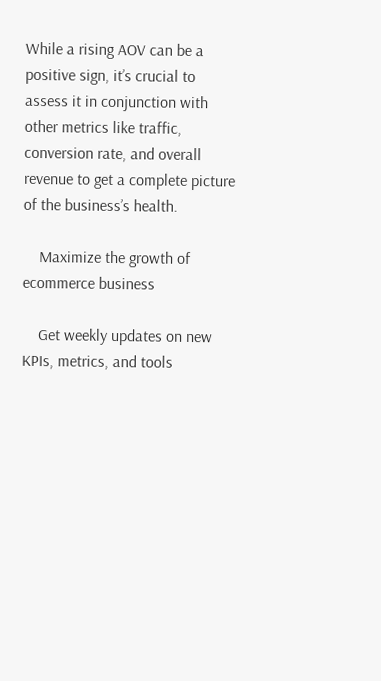While a rising AOV can be a positive sign, it’s crucial to assess it in conjunction with other metrics like traffic, conversion rate, and overall revenue to get a complete picture of the business’s health.

    Maximize the growth of ecommerce business

    Get weekly updates on new KPIs, metrics, and tools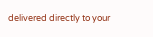delivered directly to your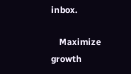inbox.

    Maximize growth